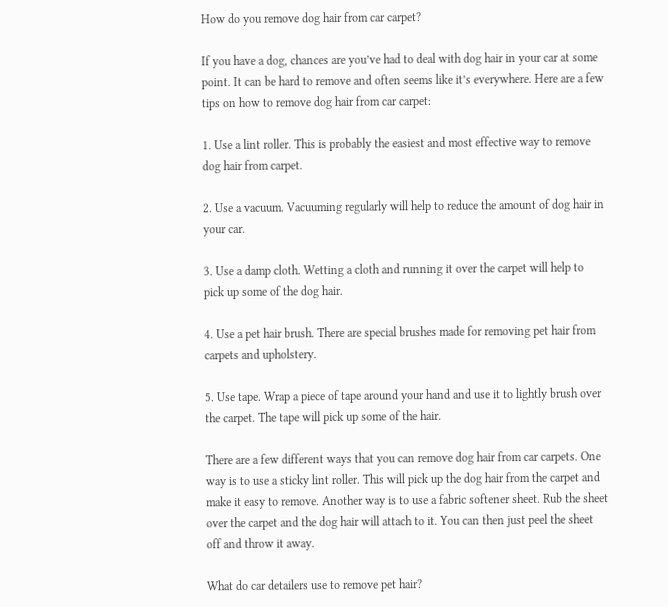How do you remove dog hair from car carpet?

If you have a dog, chances are you’ve had to deal with dog hair in your car at some point. It can be hard to remove and often seems like it’s everywhere. Here are a few tips on how to remove dog hair from car carpet:

1. Use a lint roller. This is probably the easiest and most effective way to remove dog hair from carpet.

2. Use a vacuum. Vacuuming regularly will help to reduce the amount of dog hair in your car.

3. Use a damp cloth. Wetting a cloth and running it over the carpet will help to pick up some of the dog hair.

4. Use a pet hair brush. There are special brushes made for removing pet hair from carpets and upholstery.

5. Use tape. Wrap a piece of tape around your hand and use it to lightly brush over the carpet. The tape will pick up some of the hair.

There are a few different ways that you can remove dog hair from car carpets. One way is to use a sticky lint roller. This will pick up the dog hair from the carpet and make it easy to remove. Another way is to use a fabric softener sheet. Rub the sheet over the carpet and the dog hair will attach to it. You can then just peel the sheet off and throw it away.

What do car detailers use to remove pet hair?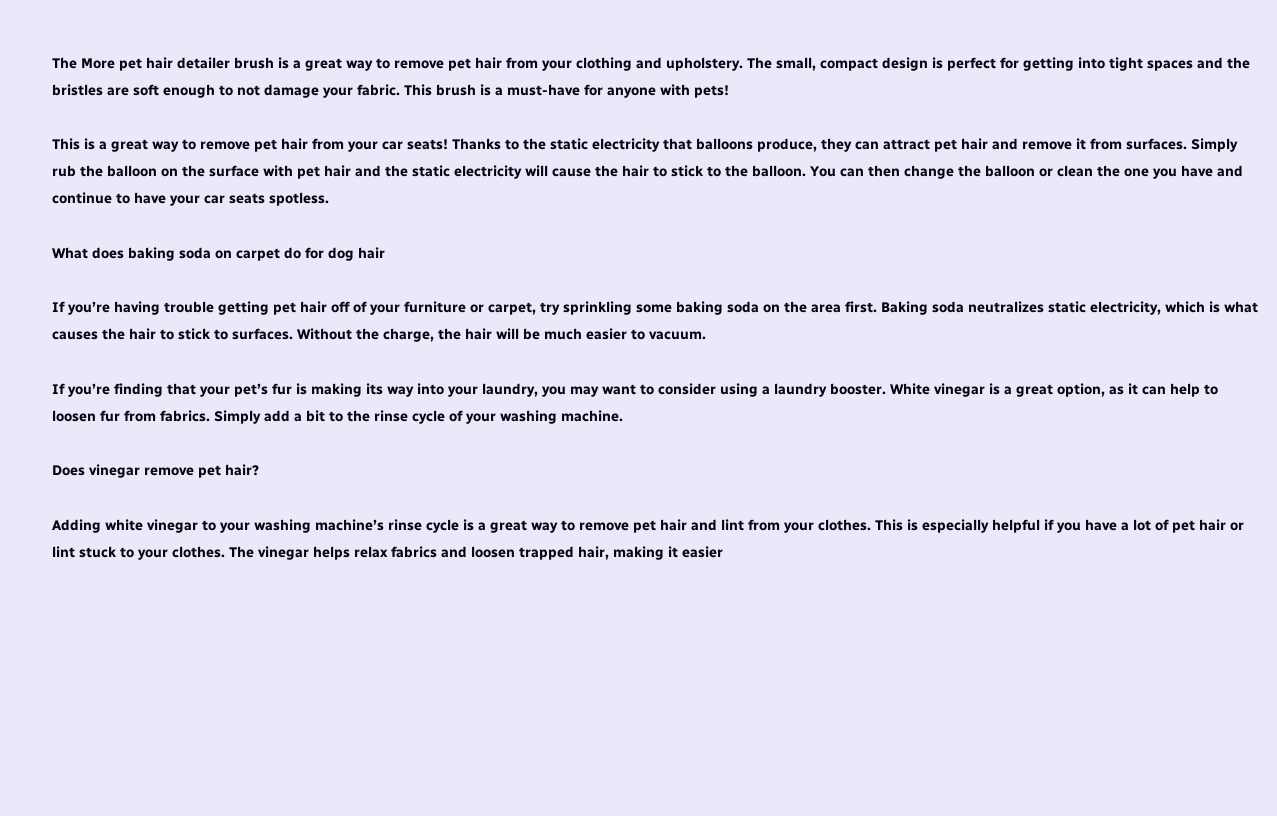The More pet hair detailer brush is a great way to remove pet hair from your clothing and upholstery. The small, compact design is perfect for getting into tight spaces and the bristles are soft enough to not damage your fabric. This brush is a must-have for anyone with pets!

This is a great way to remove pet hair from your car seats! Thanks to the static electricity that balloons produce, they can attract pet hair and remove it from surfaces. Simply rub the balloon on the surface with pet hair and the static electricity will cause the hair to stick to the balloon. You can then change the balloon or clean the one you have and continue to have your car seats spotless.

What does baking soda on carpet do for dog hair

If you’re having trouble getting pet hair off of your furniture or carpet, try sprinkling some baking soda on the area first. Baking soda neutralizes static electricity, which is what causes the hair to stick to surfaces. Without the charge, the hair will be much easier to vacuum.

If you’re finding that your pet’s fur is making its way into your laundry, you may want to consider using a laundry booster. White vinegar is a great option, as it can help to loosen fur from fabrics. Simply add a bit to the rinse cycle of your washing machine.

Does vinegar remove pet hair?

Adding white vinegar to your washing machine’s rinse cycle is a great way to remove pet hair and lint from your clothes. This is especially helpful if you have a lot of pet hair or lint stuck to your clothes. The vinegar helps relax fabrics and loosen trapped hair, making it easier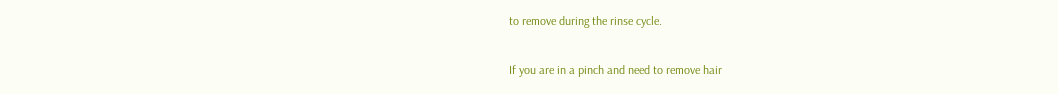to remove during the rinse cycle.

If you are in a pinch and need to remove hair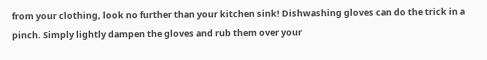from your clothing, look no further than your kitchen sink! Dishwashing gloves can do the trick in a pinch. Simply lightly dampen the gloves and rub them over your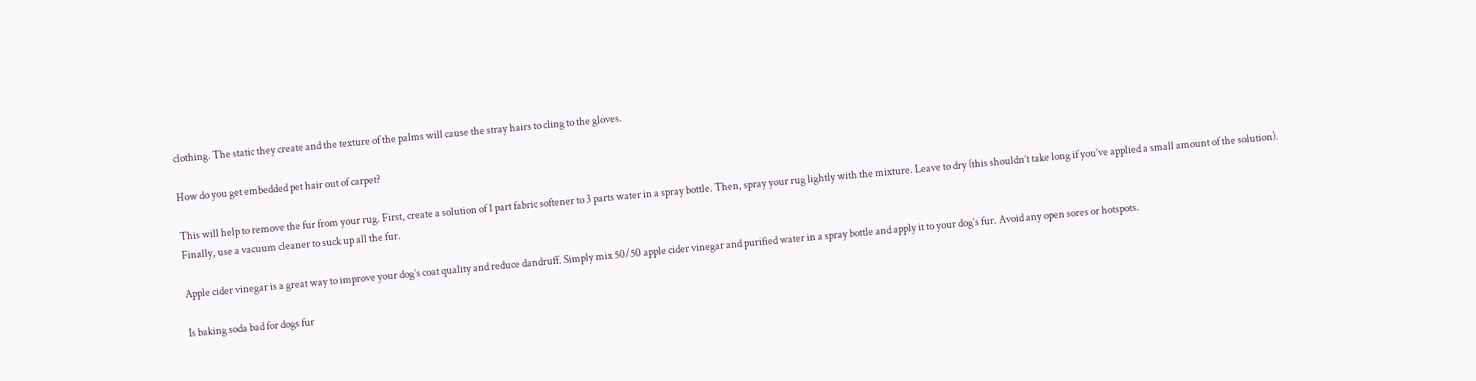clothing. The static they create and the texture of the palms will cause the stray hairs to cling to the gloves.

How do you get embedded pet hair out of carpet?

This will help to remove the fur from your rug. First, create a solution of 1 part fabric softener to 3 parts water in a spray bottle. Then, spray your rug lightly with the mixture. Leave to dry (this shouldn’t take long if you’ve applied a small amount of the solution). Finally, use a vacuum cleaner to suck up all the fur.

Apple cider vinegar is a great way to improve your dog’s coat quality and reduce dandruff. Simply mix 50/50 apple cider vinegar and purified water in a spray bottle and apply it to your dog’s fur. Avoid any open sores or hotspots.

Is baking soda bad for dogs fur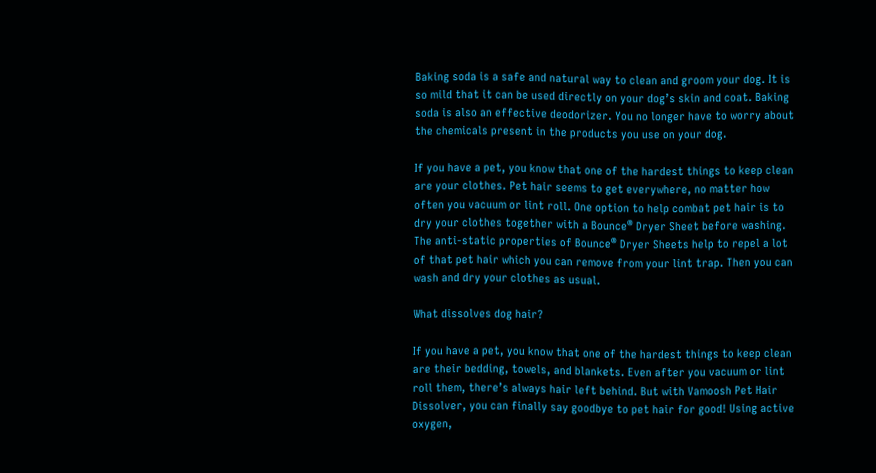Baking soda is a safe and natural way to clean and groom your dog. It is so mild that it can be used directly on your dog’s skin and coat. Baking soda is also an effective deodorizer. You no longer have to worry about the chemicals present in the products you use on your dog.

If you have a pet, you know that one of the hardest things to keep clean are your clothes. Pet hair seems to get everywhere, no matter how often you vacuum or lint roll. One option to help combat pet hair is to dry your clothes together with a Bounce® Dryer Sheet before washing. The anti-static properties of Bounce® Dryer Sheets help to repel a lot of that pet hair which you can remove from your lint trap. Then you can wash and dry your clothes as usual.

What dissolves dog hair?

If you have a pet, you know that one of the hardest things to keep clean are their bedding, towels, and blankets. Even after you vacuum or lint roll them, there’s always hair left behind. But with Vamoosh Pet Hair Dissolver, you can finally say goodbye to pet hair for good! Using active oxygen,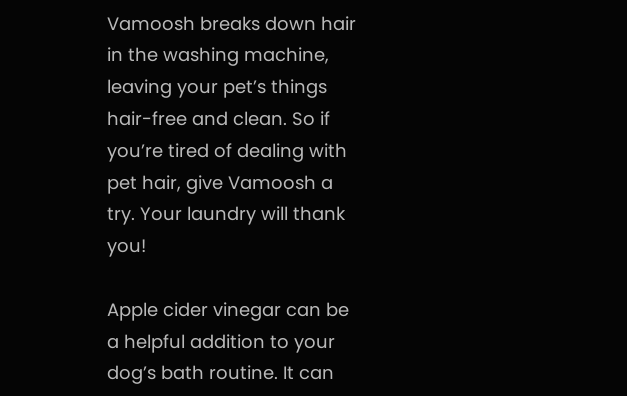Vamoosh breaks down hair in the washing machine, leaving your pet’s things hair-free and clean. So if you’re tired of dealing with pet hair, give Vamoosh a try. Your laundry will thank you!

Apple cider vinegar can be a helpful addition to your dog’s bath routine. It can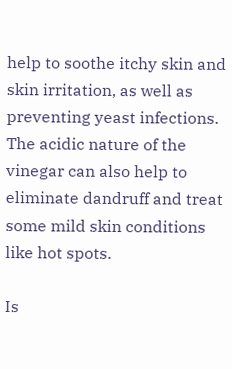help to soothe itchy skin and skin irritation, as well as preventing yeast infections. The acidic nature of the vinegar can also help to eliminate dandruff and treat some mild skin conditions like hot spots.

Is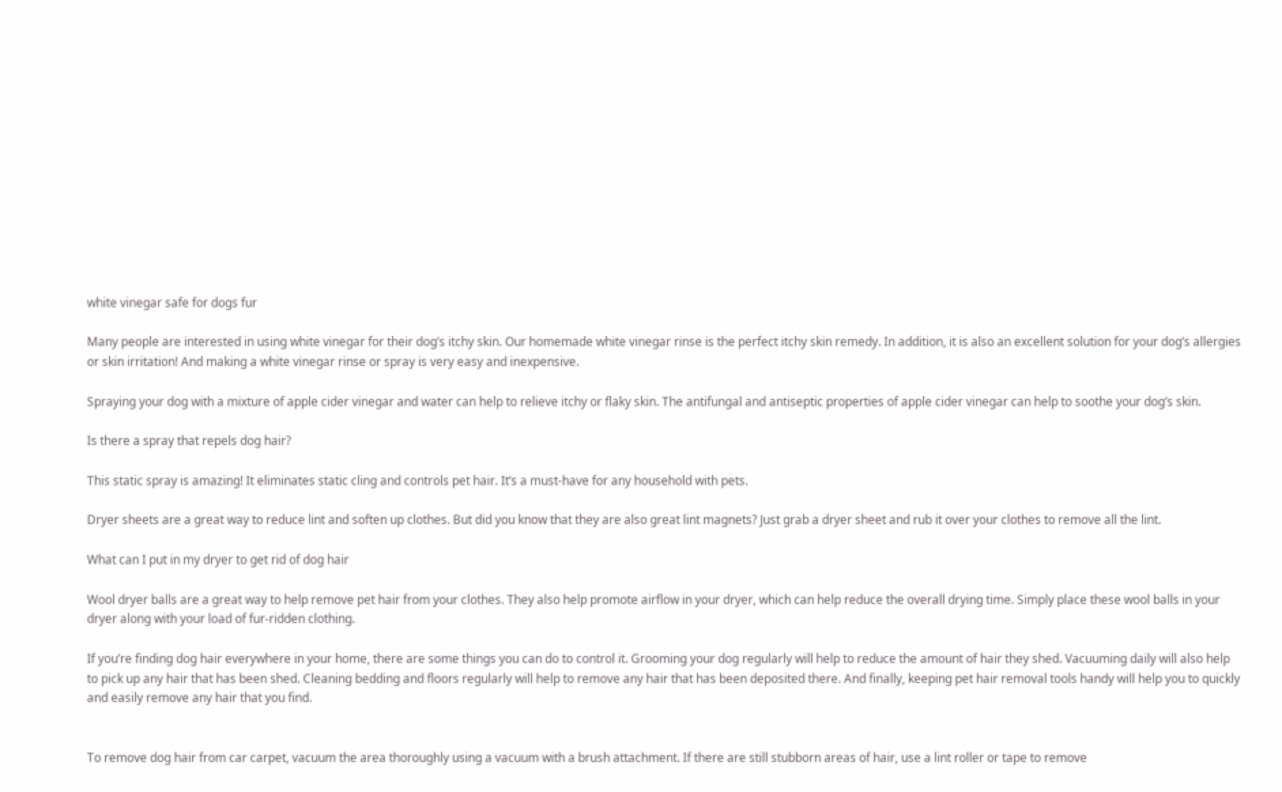white vinegar safe for dogs fur

Many people are interested in using white vinegar for their dog’s itchy skin. Our homemade white vinegar rinse is the perfect itchy skin remedy. In addition, it is also an excellent solution for your dog’s allergies or skin irritation! And making a white vinegar rinse or spray is very easy and inexpensive.

Spraying your dog with a mixture of apple cider vinegar and water can help to relieve itchy or flaky skin. The antifungal and antiseptic properties of apple cider vinegar can help to soothe your dog’s skin.

Is there a spray that repels dog hair?

This static spray is amazing! It eliminates static cling and controls pet hair. It’s a must-have for any household with pets.

Dryer sheets are a great way to reduce lint and soften up clothes. But did you know that they are also great lint magnets? Just grab a dryer sheet and rub it over your clothes to remove all the lint.

What can I put in my dryer to get rid of dog hair

Wool dryer balls are a great way to help remove pet hair from your clothes. They also help promote airflow in your dryer, which can help reduce the overall drying time. Simply place these wool balls in your dryer along with your load of fur-ridden clothing.

If you’re finding dog hair everywhere in your home, there are some things you can do to control it. Grooming your dog regularly will help to reduce the amount of hair they shed. Vacuuming daily will also help to pick up any hair that has been shed. Cleaning bedding and floors regularly will help to remove any hair that has been deposited there. And finally, keeping pet hair removal tools handy will help you to quickly and easily remove any hair that you find.


To remove dog hair from car carpet, vacuum the area thoroughly using a vacuum with a brush attachment. If there are still stubborn areas of hair, use a lint roller or tape to remove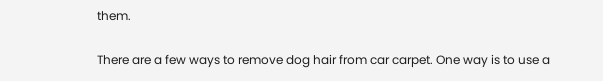them.

There are a few ways to remove dog hair from car carpet. One way is to use a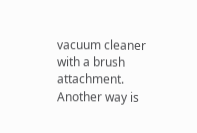vacuum cleaner with a brush attachment. Another way is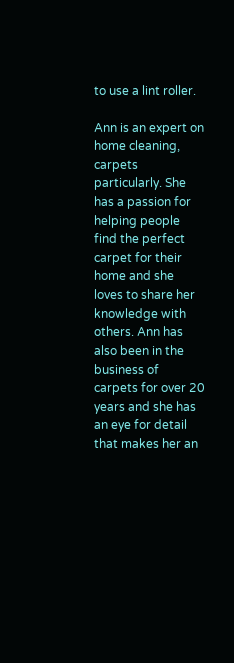to use a lint roller.

Ann is an expert on home cleaning, carpets particularly. She has a passion for helping people find the perfect carpet for their home and she loves to share her knowledge with others. Ann has also been in the business of carpets for over 20 years and she has an eye for detail that makes her an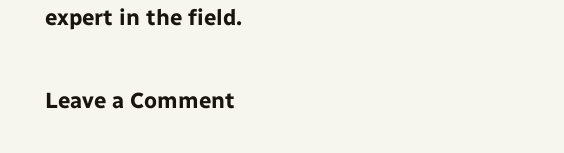expert in the field.

Leave a Comment